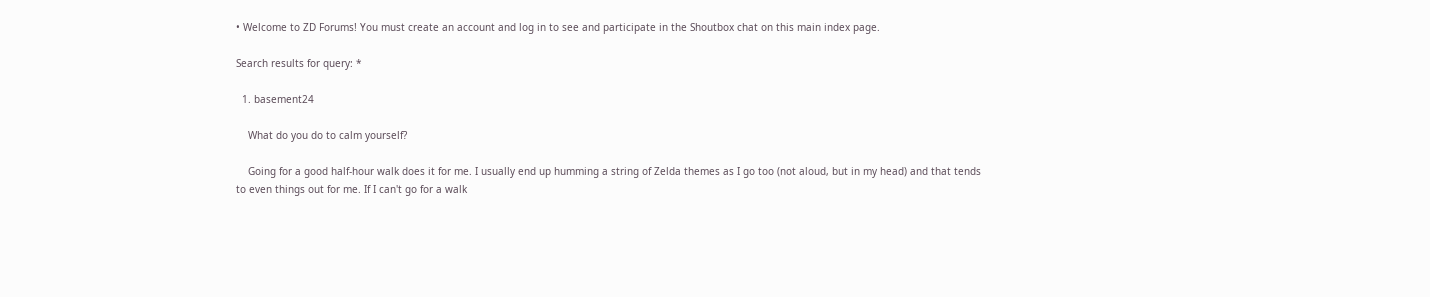• Welcome to ZD Forums! You must create an account and log in to see and participate in the Shoutbox chat on this main index page.

Search results for query: *

  1. basement24

    What do you do to calm yourself?

    Going for a good half-hour walk does it for me. I usually end up humming a string of Zelda themes as I go too (not aloud, but in my head) and that tends to even things out for me. If I can't go for a walk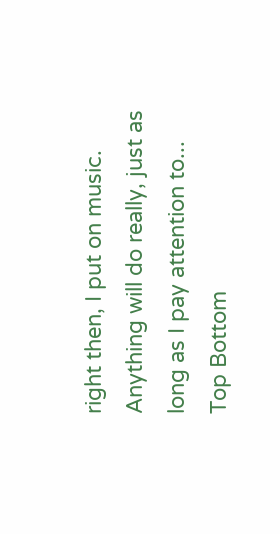right then, I put on music. Anything will do really, just as long as I pay attention to...
Top Bottom